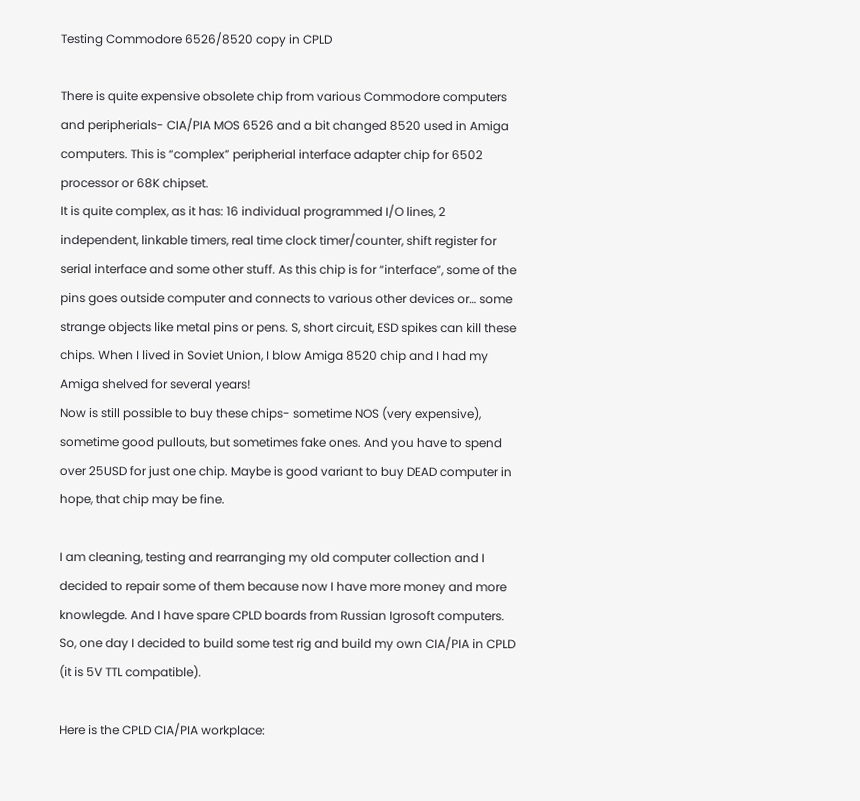Testing Commodore 6526/8520 copy in CPLD

There is quite expensive obsolete chip from various Commodore computers and peripherials- CIA/PIA MOS 6526 and a bit changed 8520 used in Amiga computers. This is “complex” peripherial interface adapter chip for 6502 processor or 68K chipset.
It is quite complex, as it has: 16 individual programmed I/O lines, 2 independent, linkable timers, real time clock timer/counter, shift register for serial interface and some other stuff. As this chip is for “interface”, some of the pins goes outside computer and connects to various other devices or… some strange objects like metal pins or pens. S, short circuit, ESD spikes can kill these chips. When I lived in Soviet Union, I blow Amiga 8520 chip and I had my Amiga shelved for several years!
Now is still possible to buy these chips- sometime NOS (very expensive), sometime good pullouts, but sometimes fake ones. And you have to spend over 25USD for just one chip. Maybe is good variant to buy DEAD computer in hope, that chip may be fine.

I am cleaning, testing and rearranging my old computer collection and I decided to repair some of them because now I have more money and more knowlegde. And I have spare CPLD boards from Russian Igrosoft computers. So, one day I decided to build some test rig and build my own CIA/PIA in CPLD (it is 5V TTL compatible).

Here is the CPLD CIA/PIA workplace: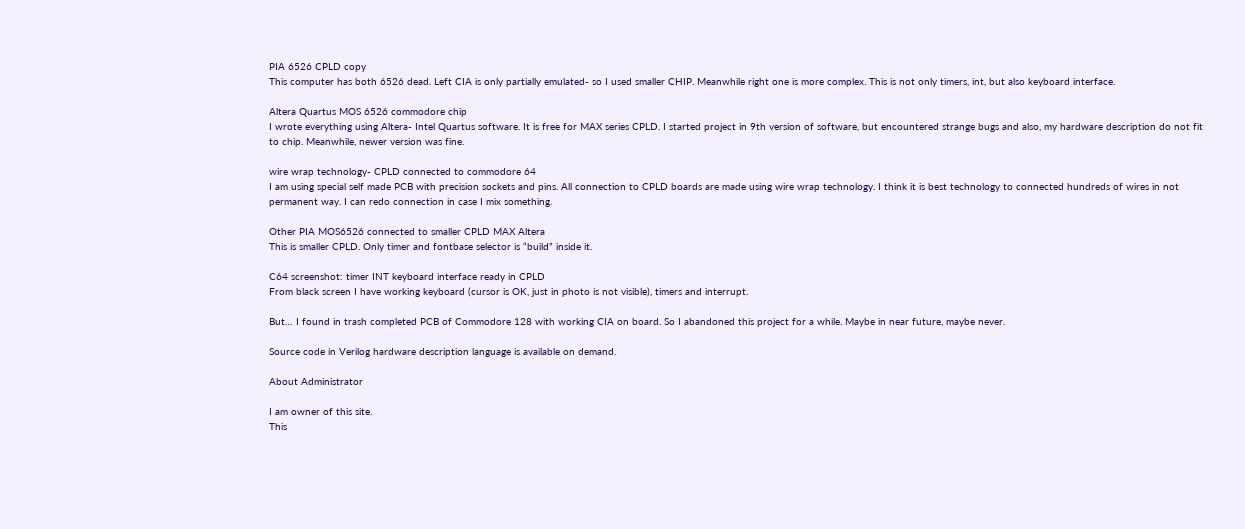PIA 6526 CPLD copy
This computer has both 6526 dead. Left CIA is only partially emulated- so I used smaller CHIP. Meanwhile right one is more complex. This is not only timers, int, but also keyboard interface.

Altera Quartus MOS 6526 commodore chip
I wrote everything using Altera- Intel Quartus software. It is free for MAX series CPLD. I started project in 9th version of software, but encountered strange bugs and also, my hardware description do not fit to chip. Meanwhile, newer version was fine.

wire wrap technology- CPLD connected to commodore 64
I am using special self made PCB with precision sockets and pins. All connection to CPLD boards are made using wire wrap technology. I think it is best technology to connected hundreds of wires in not permanent way. I can redo connection in case I mix something.

Other PIA MOS6526 connected to smaller CPLD MAX Altera
This is smaller CPLD. Only timer and fontbase selector is “build” inside it.

C64 screenshot: timer INT keyboard interface ready in CPLD
From black screen I have working keyboard (cursor is OK, just in photo is not visible), timers and interrupt.

But… I found in trash completed PCB of Commodore 128 with working CIA on board. So I abandoned this project for a while. Maybe in near future, maybe never.

Source code in Verilog hardware description language is available on demand.

About Administrator

I am owner of this site.
This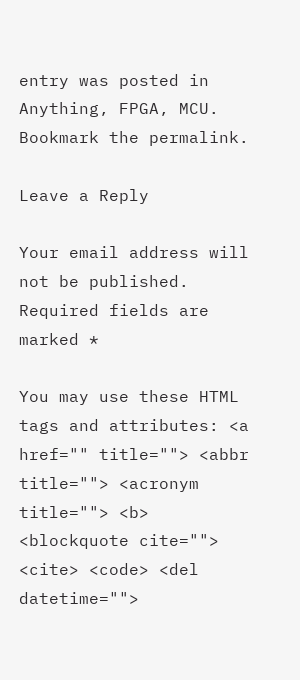entry was posted in Anything, FPGA, MCU. Bookmark the permalink.

Leave a Reply

Your email address will not be published. Required fields are marked *

You may use these HTML tags and attributes: <a href="" title=""> <abbr title=""> <acronym title=""> <b> <blockquote cite=""> <cite> <code> <del datetime="">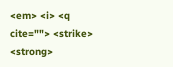<em> <i> <q cite=""> <strike> <strong>